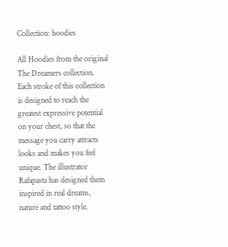Collection: hoodies

All Hoodies from the original The Dreamers collection. Each stroke of this collection is designed to reach the greatest expressive potential on your chest, so that the message you carry attracts looks and makes you feel unique. The illustrator Rafapasta has designed them inspired in real dreams, nature and tattoo style.